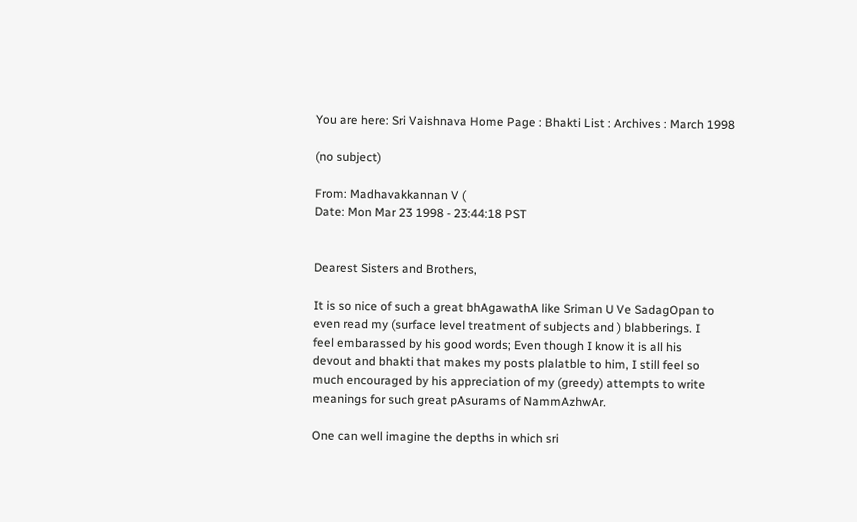You are here: Sri Vaishnava Home Page : Bhakti List : Archives : March 1998

(no subject)

From: Madhavakkannan V (
Date: Mon Mar 23 1998 - 23:44:18 PST


Dearest Sisters and Brothers,

It is so nice of such a great bhAgawathA like Sriman U Ve SadagOpan to
even read my (surface level treatment of subjects and ) blabberings. I
feel embarassed by his good words; Even though I know it is all his
devout and bhakti that makes my posts plalatble to him, I still feel so
much encouraged by his appreciation of my (greedy) attempts to write
meanings for such great pAsurams of NammAzhwAr.

One can well imagine the depths in which sri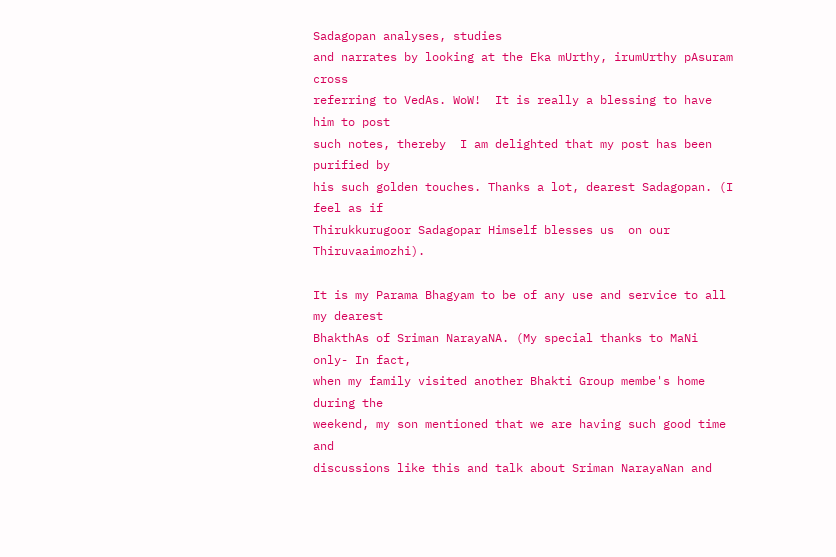Sadagopan analyses, studies
and narrates by looking at the Eka mUrthy, irumUrthy pAsuram cross
referring to VedAs. WoW!  It is really a blessing to have him to post
such notes, thereby  I am delighted that my post has been purified by
his such golden touches. Thanks a lot, dearest Sadagopan. (I feel as if
Thirukkurugoor Sadagopar Himself blesses us  on our Thiruvaaimozhi).

It is my Parama Bhagyam to be of any use and service to all my dearest
BhakthAs of Sriman NarayaNA. (My special thanks to MaNi only- In fact,
when my family visited another Bhakti Group membe's home during the
weekend, my son mentioned that we are having such good time and
discussions like this and talk about Sriman NarayaNan and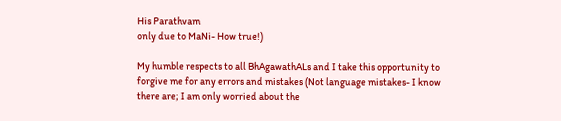His Parathvam
only due to MaNi- How true!)

My humble respects to all BhAgawathALs and I take this opportunity to
forgive me for any errors and mistakes (Not language mistakes- I know
there are; I am only worried about the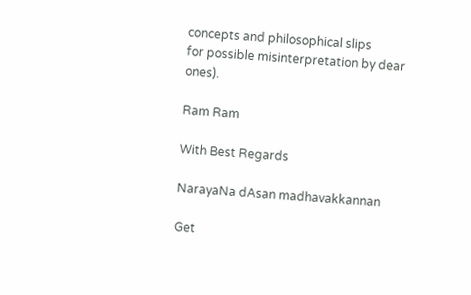concepts and philosophical slips
for possible misinterpretation by dear ones).

Ram Ram

With Best Regards

NarayaNa dAsan madhavakkannan

Get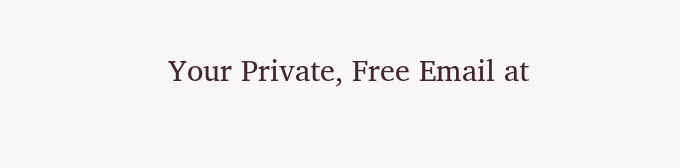Your Private, Free Email at